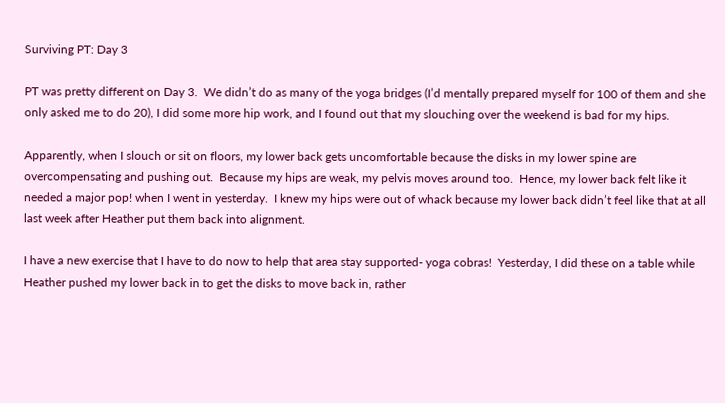Surviving PT: Day 3

PT was pretty different on Day 3.  We didn’t do as many of the yoga bridges (I’d mentally prepared myself for 100 of them and she only asked me to do 20), I did some more hip work, and I found out that my slouching over the weekend is bad for my hips.

Apparently, when I slouch or sit on floors, my lower back gets uncomfortable because the disks in my lower spine are overcompensating and pushing out.  Because my hips are weak, my pelvis moves around too.  Hence, my lower back felt like it needed a major pop! when I went in yesterday.  I knew my hips were out of whack because my lower back didn’t feel like that at all last week after Heather put them back into alignment.

I have a new exercise that I have to do now to help that area stay supported- yoga cobras!  Yesterday, I did these on a table while Heather pushed my lower back in to get the disks to move back in, rather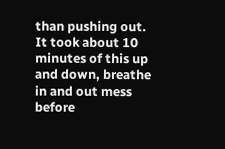than pushing out.  It took about 10 minutes of this up and down, breathe in and out mess before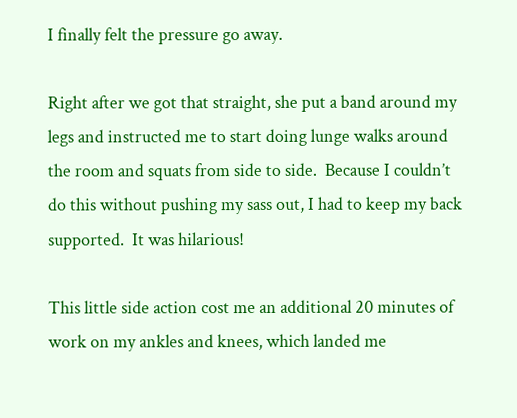I finally felt the pressure go away.

Right after we got that straight, she put a band around my legs and instructed me to start doing lunge walks around the room and squats from side to side.  Because I couldn’t do this without pushing my sass out, I had to keep my back supported.  It was hilarious!

This little side action cost me an additional 20 minutes of work on my ankles and knees, which landed me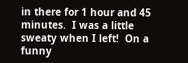in there for 1 hour and 45 minutes.  I was a little sweaty when I left!  On a funny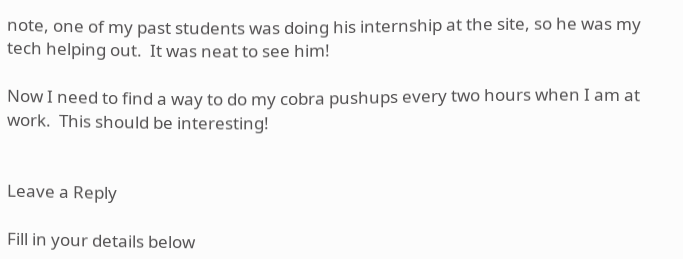note, one of my past students was doing his internship at the site, so he was my tech helping out.  It was neat to see him!

Now I need to find a way to do my cobra pushups every two hours when I am at work.  This should be interesting!


Leave a Reply

Fill in your details below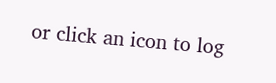or click an icon to log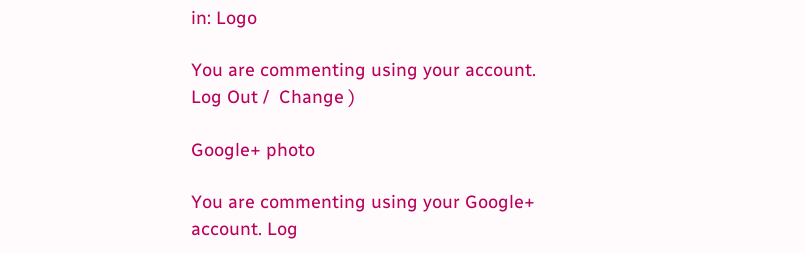in: Logo

You are commenting using your account. Log Out /  Change )

Google+ photo

You are commenting using your Google+ account. Log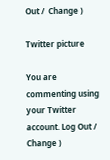Out /  Change )

Twitter picture

You are commenting using your Twitter account. Log Out /  Change )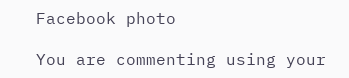Facebook photo

You are commenting using your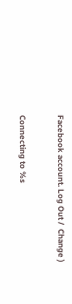Facebook account. Log Out /  Change )


Connecting to %s